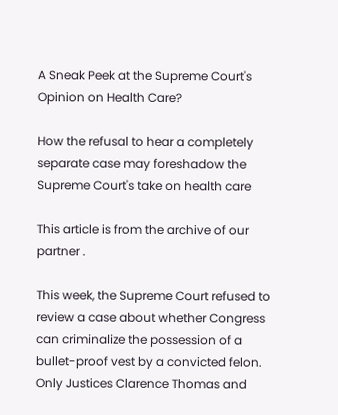A Sneak Peek at the Supreme Court's Opinion on Health Care?

How the refusal to hear a completely separate case may foreshadow the Supreme Court's take on health care

This article is from the archive of our partner .

This week, the Supreme Court refused to review a case about whether Congress can criminalize the possession of a bullet-proof vest by a convicted felon. Only Justices Clarence Thomas and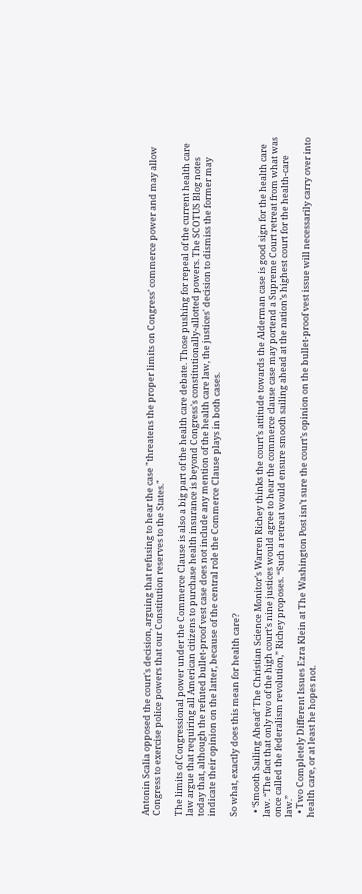Antonin Scalia opposed the court's decision, arguing that refusing to hear the case "threatens the proper limits on Congress' commerce power and may allow Congress to exercise police powers that our Constitution reserves to the States."

The limits of Congressional power under the Commerce Clause is also a big part of the health care debate. Those pushing for repeal of the current health care law argue that requiring all American citizens to purchase health insurance is beyond Congress's constitutionally-allotted powers. The SCOTUS Blog notes today that, although the refuted bullet-proof vest case does not include any mention of the health care law, the justices' decision to dismiss the former may indicate their opinion on the latter, because of the central role the Commerce Clause plays in both cases.

So what, exactly does this mean for health care?

  • ‘Smooth Sailing Ahead’ The Christian Science Monitor’s Warren Richey thinks the court’s attitude towards the Alderman case is good sign for the health care law. “The fact that only two of the high court’s nine justices would agree to hear the commerce clause case may portend a Supreme Court retreat from what was once called the federalism revolution,” Richey proposes. “Such a retreat would ensure smooth sailing ahead at the nation’s highest court for the health-care law.”
  • Two Completely Different Issues Ezra Klein at The Washington Post isn’t sure the court’s opinion on the bullet-proof vest issue will necessarily carry over into health care, or at least he hopes not.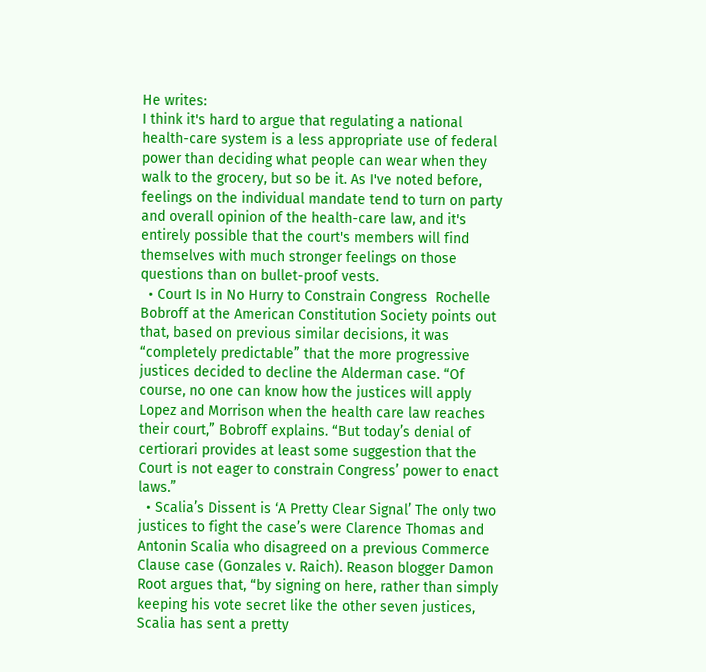He writes:
I think it's hard to argue that regulating a national health-care system is a less appropriate use of federal power than deciding what people can wear when they walk to the grocery, but so be it. As I've noted before, feelings on the individual mandate tend to turn on party and overall opinion of the health-care law, and it's entirely possible that the court's members will find themselves with much stronger feelings on those questions than on bullet-proof vests.
  • Court Is in No Hurry to Constrain Congress  Rochelle Bobroff at the American Constitution Society points out that, based on previous similar decisions, it was “completely predictable” that the more progressive justices decided to decline the Alderman case. “Of course, no one can know how the justices will apply Lopez and Morrison when the health care law reaches their court,” Bobroff explains. “But today’s denial of certiorari provides at least some suggestion that the Court is not eager to constrain Congress’ power to enact laws.”
  • Scalia’s Dissent is ‘A Pretty Clear Signal’ The only two justices to fight the case’s were Clarence Thomas and Antonin Scalia who disagreed on a previous Commerce Clause case (Gonzales v. Raich). Reason blogger Damon Root argues that, “by signing on here, rather than simply keeping his vote secret like the other seven justices, Scalia has sent a pretty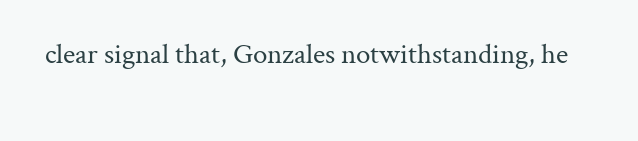clear signal that, Gonzales notwithstanding, he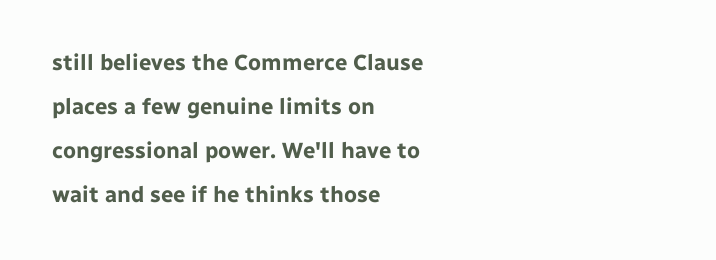still believes the Commerce Clause places a few genuine limits on congressional power. We'll have to wait and see if he thinks those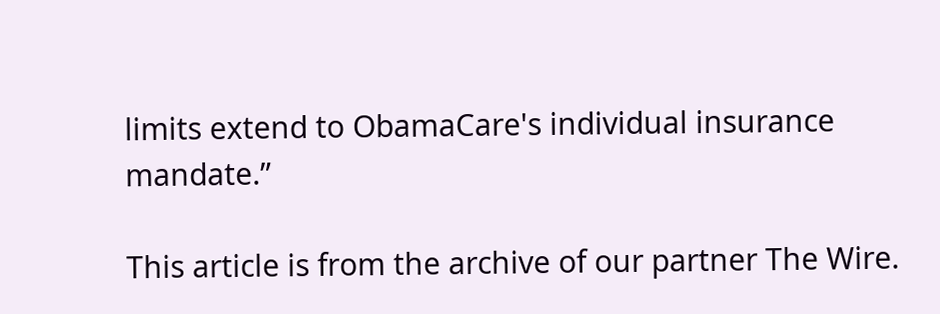limits extend to ObamaCare's individual insurance mandate.”

This article is from the archive of our partner The Wire.